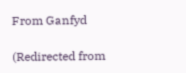From Ganfyd

(Redirected from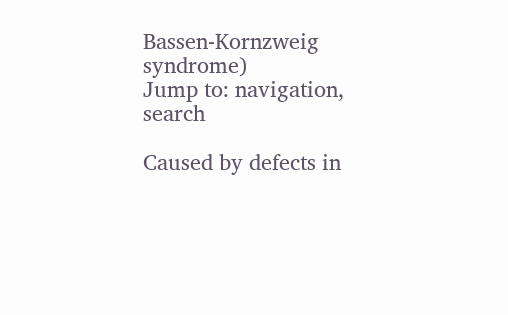Bassen-Kornzweig syndrome)
Jump to: navigation, search

Caused by defects in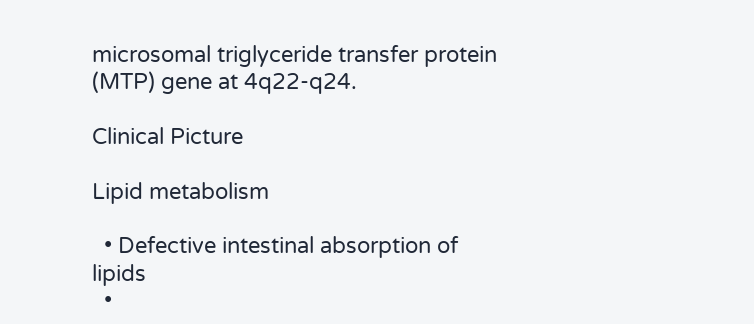microsomal triglyceride transfer protein (MTP) gene at 4q22-q24.

Clinical Picture

Lipid metabolism

  • Defective intestinal absorption of lipids
  •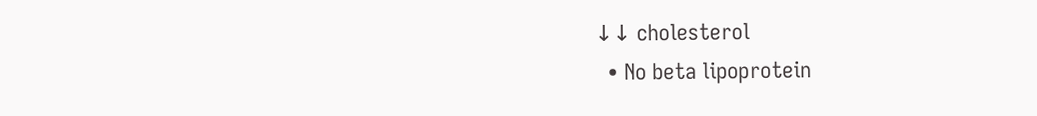↓↓ cholesterol
  • No beta lipoprotein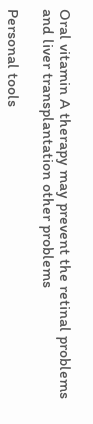Oral vitamin A therapy may prevent the retinal problems and liver transplantation other problems

Personal tools